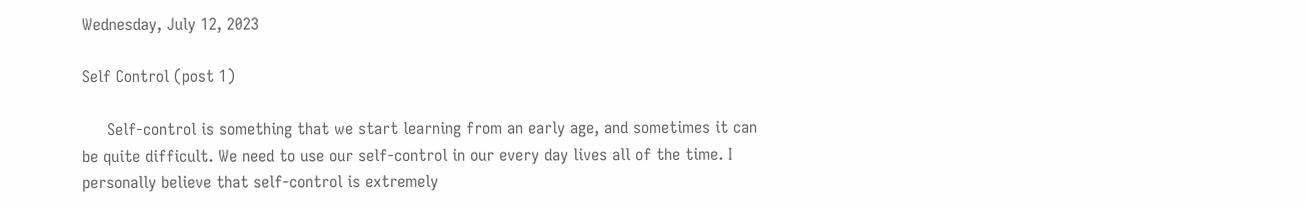Wednesday, July 12, 2023

Self Control (post 1)

     Self-control is something that we start learning from an early age, and sometimes it can be quite difficult. We need to use our self-control in our every day lives all of the time. I personally believe that self-control is extremely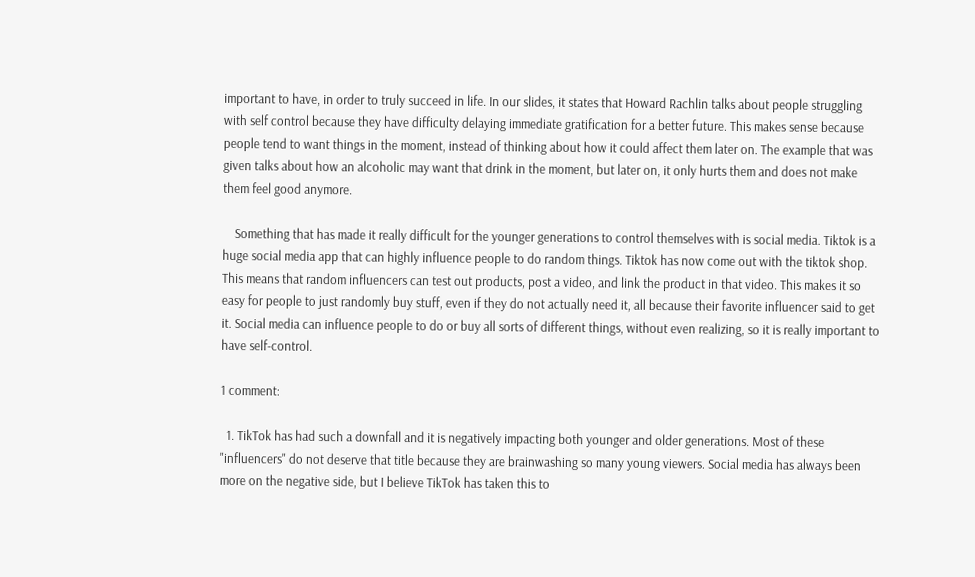important to have, in order to truly succeed in life. In our slides, it states that Howard Rachlin talks about people struggling with self control because they have difficulty delaying immediate gratification for a better future. This makes sense because people tend to want things in the moment, instead of thinking about how it could affect them later on. The example that was given talks about how an alcoholic may want that drink in the moment, but later on, it only hurts them and does not make them feel good anymore.

    Something that has made it really difficult for the younger generations to control themselves with is social media. Tiktok is a huge social media app that can highly influence people to do random things. Tiktok has now come out with the tiktok shop. This means that random influencers can test out products, post a video, and link the product in that video. This makes it so easy for people to just randomly buy stuff, even if they do not actually need it, all because their favorite influencer said to get it. Social media can influence people to do or buy all sorts of different things, without even realizing, so it is really important to have self-control.

1 comment:

  1. TikTok has had such a downfall and it is negatively impacting both younger and older generations. Most of these "influencers" do not deserve that title because they are brainwashing so many young viewers. Social media has always been more on the negative side, but I believe TikTok has taken this to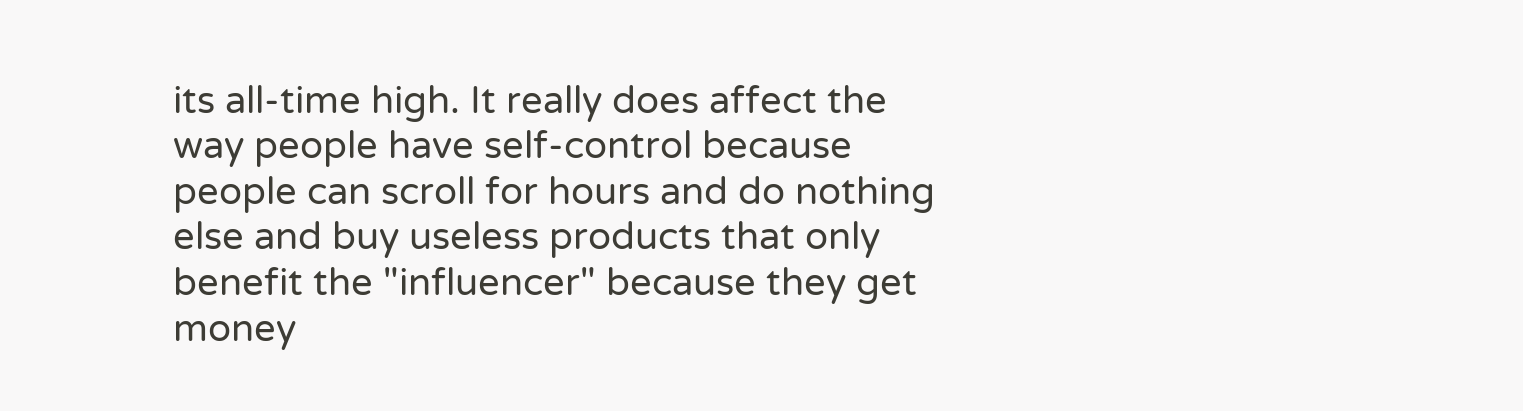its all-time high. It really does affect the way people have self-control because people can scroll for hours and do nothing else and buy useless products that only benefit the "influencer" because they get money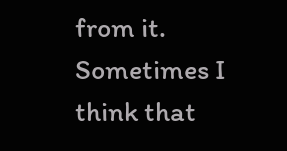from it. Sometimes I think that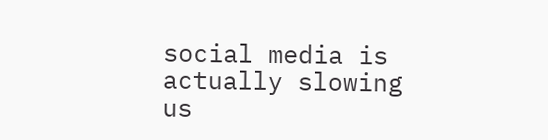social media is actually slowing us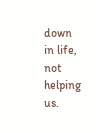down in life, not helping us.